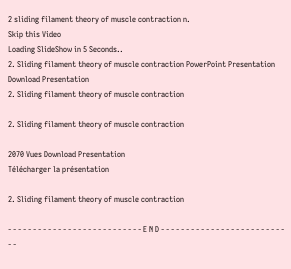2 sliding filament theory of muscle contraction n.
Skip this Video
Loading SlideShow in 5 Seconds..
2. Sliding filament theory of muscle contraction PowerPoint Presentation
Download Presentation
2. Sliding filament theory of muscle contraction

2. Sliding filament theory of muscle contraction

2070 Vues Download Presentation
Télécharger la présentation

2. Sliding filament theory of muscle contraction

- - - - - - - - - - - - - - - - - - - - - - - - - - - E N D - - - - - - - - - - - - - - - - - - - - - - - - - - -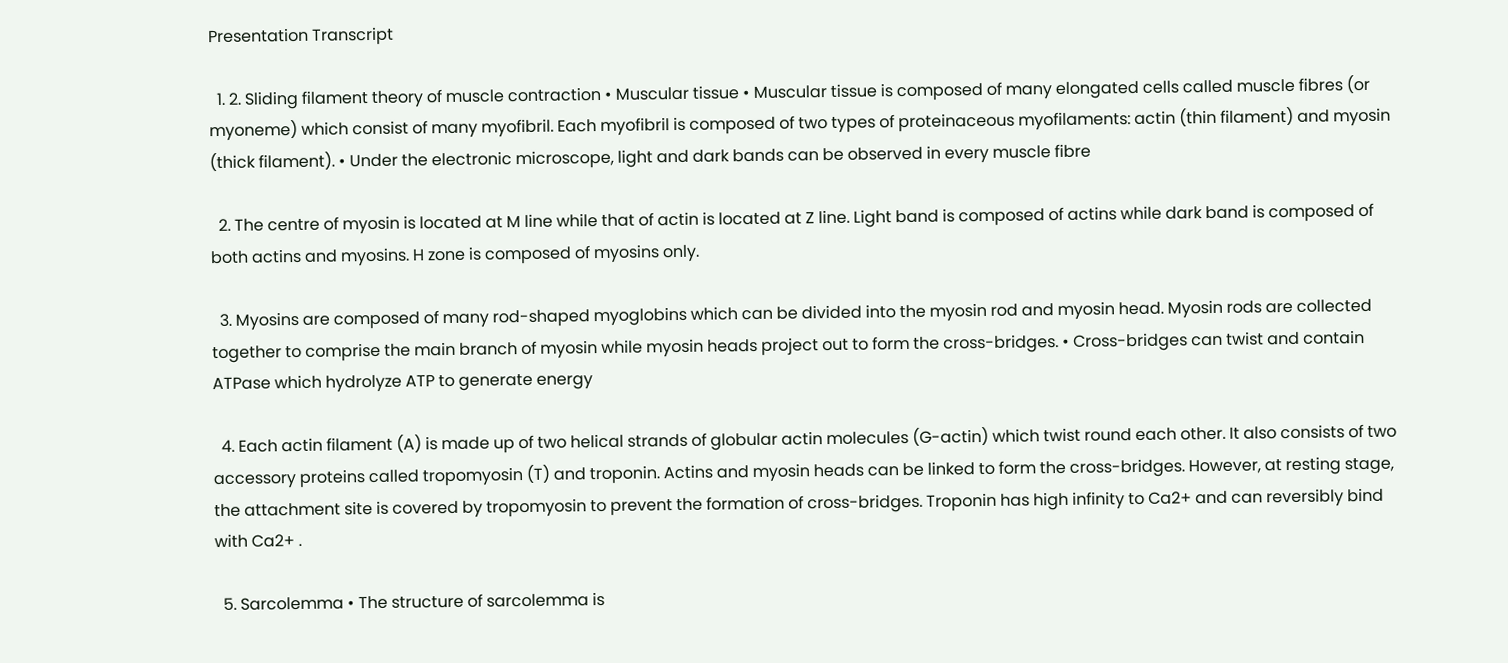Presentation Transcript

  1. 2. Sliding filament theory of muscle contraction • Muscular tissue • Muscular tissue is composed of many elongated cells called muscle fibres (or myoneme) which consist of many myofibril. Each myofibril is composed of two types of proteinaceous myofilaments: actin (thin filament) and myosin (thick filament). • Under the electronic microscope, light and dark bands can be observed in every muscle fibre

  2. The centre of myosin is located at M line while that of actin is located at Z line. Light band is composed of actins while dark band is composed of both actins and myosins. H zone is composed of myosins only.

  3. Myosins are composed of many rod-shaped myoglobins which can be divided into the myosin rod and myosin head. Myosin rods are collected together to comprise the main branch of myosin while myosin heads project out to form the cross-bridges. • Cross-bridges can twist and contain ATPase which hydrolyze ATP to generate energy

  4. Each actin filament (A) is made up of two helical strands of globular actin molecules (G-actin) which twist round each other. It also consists of two accessory proteins called tropomyosin (T) and troponin. Actins and myosin heads can be linked to form the cross-bridges. However, at resting stage, the attachment site is covered by tropomyosin to prevent the formation of cross-bridges. Troponin has high infinity to Ca2+ and can reversibly bind with Ca2+ .

  5. Sarcolemma • The structure of sarcolemma is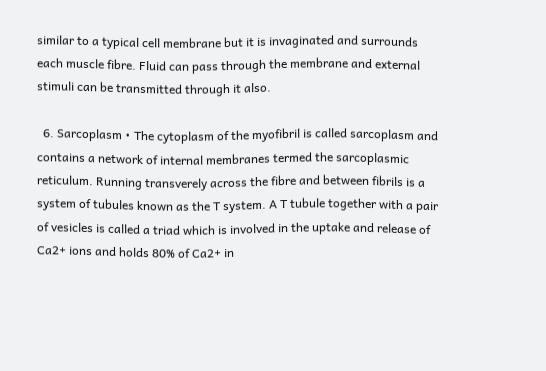similar to a typical cell membrane but it is invaginated and surrounds each muscle fibre. Fluid can pass through the membrane and external stimuli can be transmitted through it also.

  6. Sarcoplasm • The cytoplasm of the myofibril is called sarcoplasm and contains a network of internal membranes termed the sarcoplasmic reticulum. Running transverely across the fibre and between fibrils is a system of tubules known as the T system. A T tubule together with a pair of vesicles is called a triad which is involved in the uptake and release of Ca2+ ions and holds 80% of Ca2+ in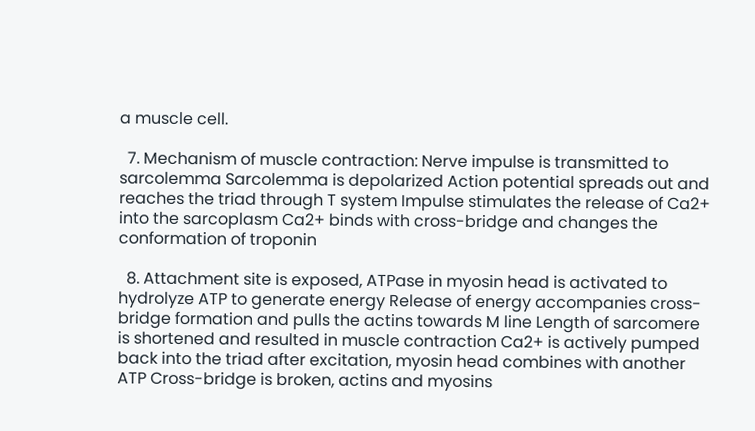a muscle cell.

  7. Mechanism of muscle contraction: Nerve impulse is transmitted to sarcolemma Sarcolemma is depolarized Action potential spreads out and reaches the triad through T system Impulse stimulates the release of Ca2+ into the sarcoplasm Ca2+ binds with cross-bridge and changes the conformation of troponin

  8. Attachment site is exposed, ATPase in myosin head is activated to hydrolyze ATP to generate energy Release of energy accompanies cross-bridge formation and pulls the actins towards M line Length of sarcomere is shortened and resulted in muscle contraction Ca2+ is actively pumped back into the triad after excitation, myosin head combines with another ATP Cross-bridge is broken, actins and myosins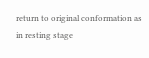return to original conformation as in resting stage